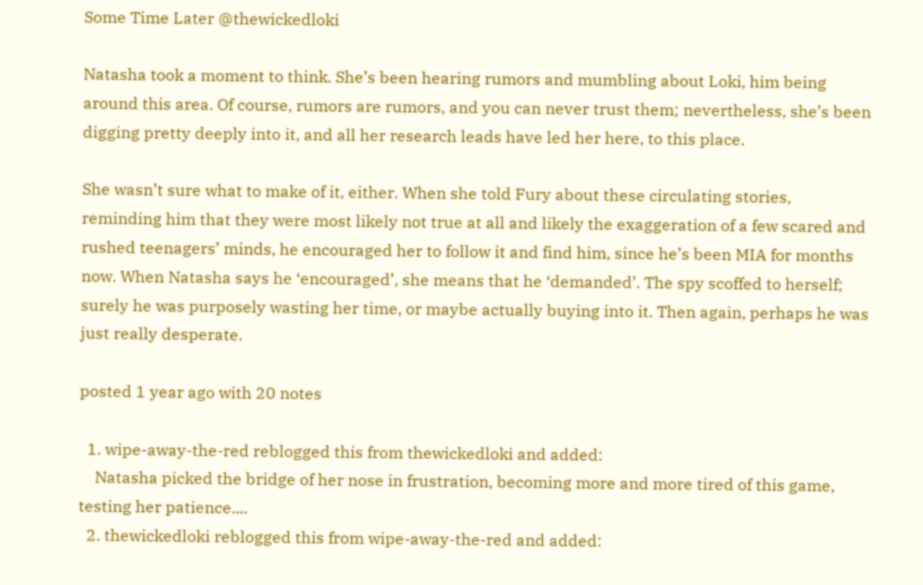Some Time Later @thewickedloki

Natasha took a moment to think. She’s been hearing rumors and mumbling about Loki, him being around this area. Of course, rumors are rumors, and you can never trust them; nevertheless, she’s been digging pretty deeply into it, and all her research leads have led her here, to this place.

She wasn’t sure what to make of it, either. When she told Fury about these circulating stories, reminding him that they were most likely not true at all and likely the exaggeration of a few scared and rushed teenagers’ minds, he encouraged her to follow it and find him, since he’s been MIA for months now. When Natasha says he ‘encouraged’, she means that he ‘demanded’. The spy scoffed to herself; surely he was purposely wasting her time, or maybe actually buying into it. Then again, perhaps he was just really desperate.

posted 1 year ago with 20 notes

  1. wipe-away-the-red reblogged this from thewickedloki and added:
    Natasha picked the bridge of her nose in frustration, becoming more and more tired of this game, testing her patience....
  2. thewickedloki reblogged this from wipe-away-the-red and added: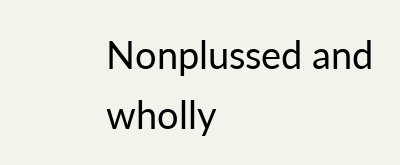Nonplussed and wholly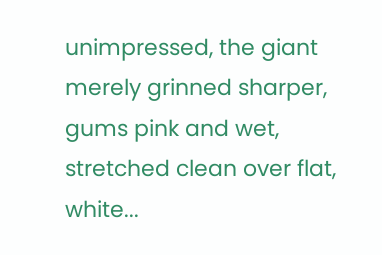unimpressed, the giant merely grinned sharper, gums pink and wet, stretched clean over flat, white...